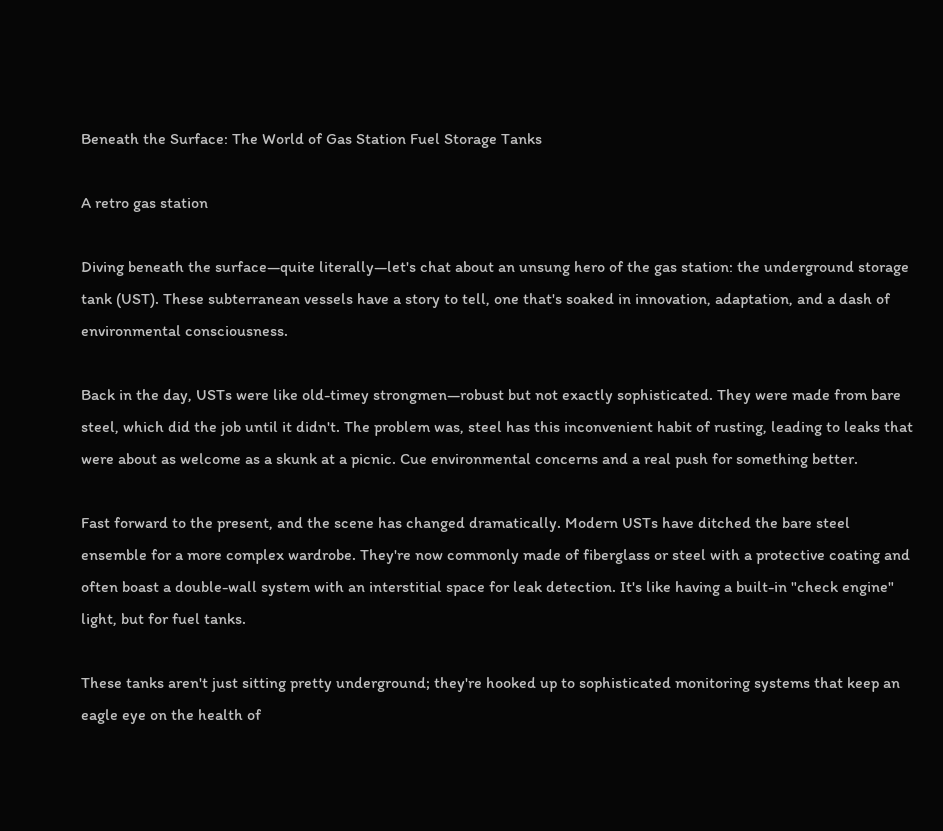Beneath the Surface: The World of Gas Station Fuel Storage Tanks

A retro gas station

Diving beneath the surface—quite literally—let's chat about an unsung hero of the gas station: the underground storage tank (UST). These subterranean vessels have a story to tell, one that's soaked in innovation, adaptation, and a dash of environmental consciousness.

Back in the day, USTs were like old-timey strongmen—robust but not exactly sophisticated. They were made from bare steel, which did the job until it didn't. The problem was, steel has this inconvenient habit of rusting, leading to leaks that were about as welcome as a skunk at a picnic. Cue environmental concerns and a real push for something better.

Fast forward to the present, and the scene has changed dramatically. Modern USTs have ditched the bare steel ensemble for a more complex wardrobe. They're now commonly made of fiberglass or steel with a protective coating and often boast a double-wall system with an interstitial space for leak detection. It's like having a built-in "check engine" light, but for fuel tanks.

These tanks aren't just sitting pretty underground; they're hooked up to sophisticated monitoring systems that keep an eagle eye on the health of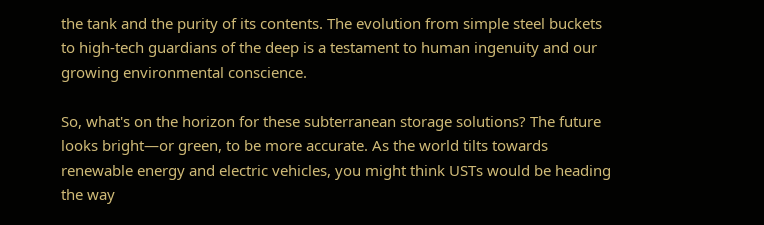the tank and the purity of its contents. The evolution from simple steel buckets to high-tech guardians of the deep is a testament to human ingenuity and our growing environmental conscience.

So, what's on the horizon for these subterranean storage solutions? The future looks bright—or green, to be more accurate. As the world tilts towards renewable energy and electric vehicles, you might think USTs would be heading the way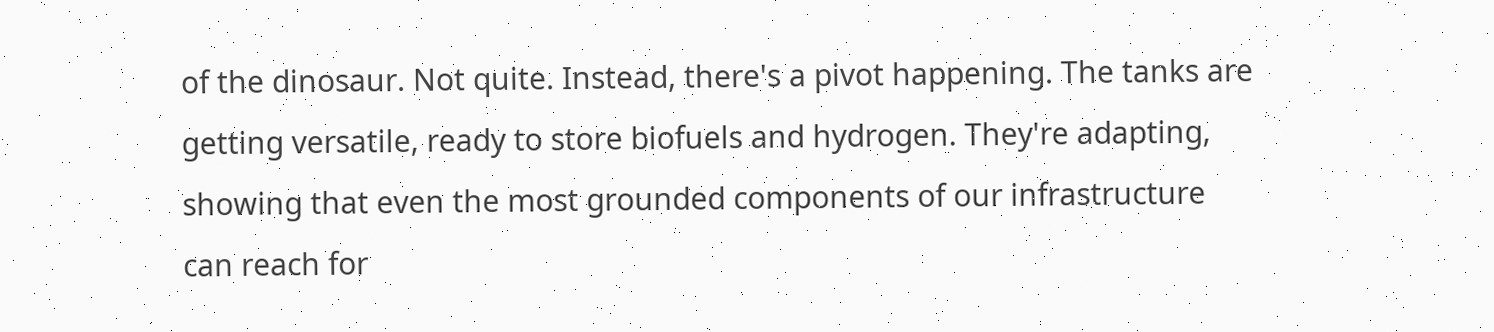of the dinosaur. Not quite. Instead, there's a pivot happening. The tanks are getting versatile, ready to store biofuels and hydrogen. They're adapting, showing that even the most grounded components of our infrastructure can reach for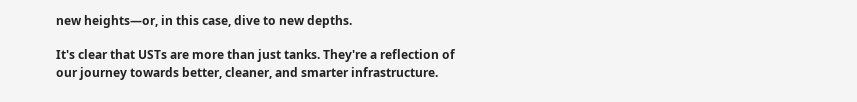new heights—or, in this case, dive to new depths.

It's clear that USTs are more than just tanks. They're a reflection of our journey towards better, cleaner, and smarter infrastructure.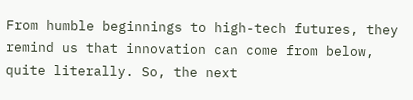From humble beginnings to high-tech futures, they remind us that innovation can come from below, quite literally. So, the next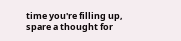time you're filling up, spare a thought for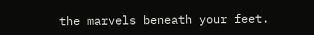the marvels beneath your feet.